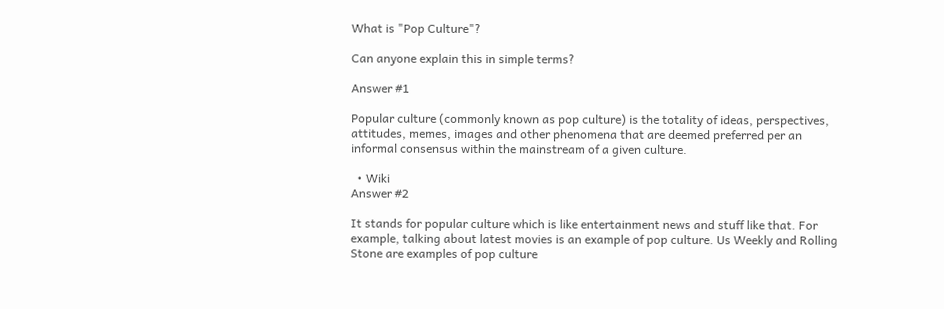What is "Pop Culture"?

Can anyone explain this in simple terms?

Answer #1

Popular culture (commonly known as pop culture) is the totality of ideas, perspectives, attitudes, memes, images and other phenomena that are deemed preferred per an informal consensus within the mainstream of a given culture.

  • Wiki
Answer #2

It stands for popular culture which is like entertainment news and stuff like that. For example, talking about latest movies is an example of pop culture. Us Weekly and Rolling Stone are examples of pop culture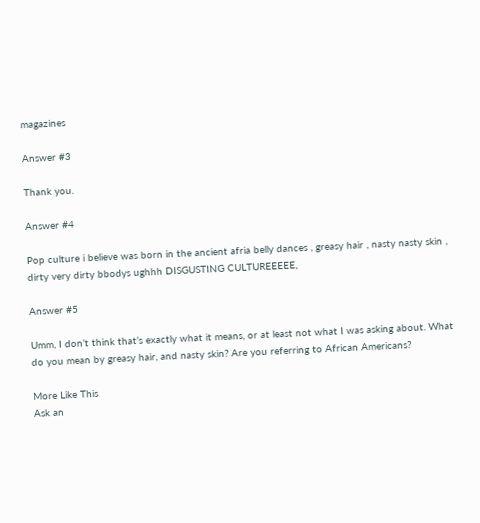magazines

Answer #3

Thank you.

Answer #4

Pop culture i believe was born in the ancient afria belly dances , greasy hair , nasty nasty skin , dirty very dirty bbodys ughhh DISGUSTING CULTUREEEEE,

Answer #5

Umm, I don’t think that’s exactly what it means, or at least not what I was asking about. What do you mean by greasy hair, and nasty skin? Are you referring to African Americans?

More Like This
Ask an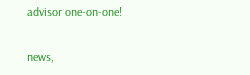advisor one-on-one!


news,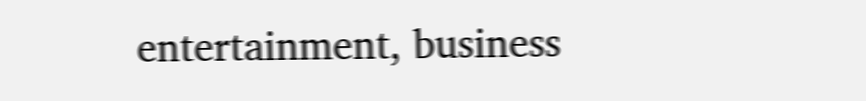entertainment, business